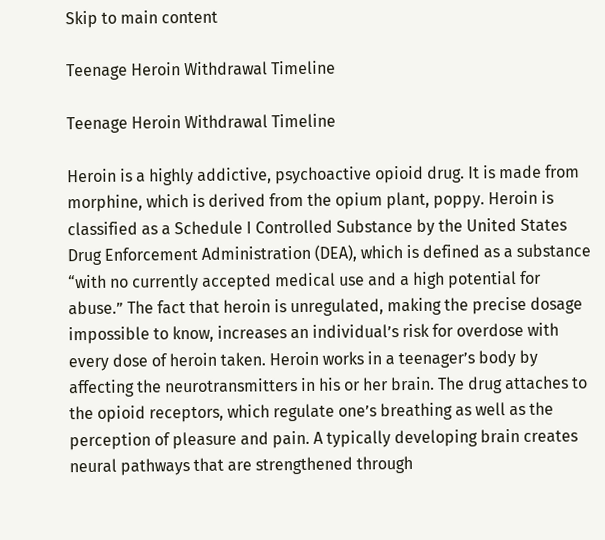Skip to main content

Teenage Heroin Withdrawal Timeline

Teenage Heroin Withdrawal Timeline

Heroin is a highly addictive, psychoactive opioid drug. It is made from morphine, which is derived from the opium plant, poppy. Heroin is classified as a Schedule I Controlled Substance by the United States Drug Enforcement Administration (DEA), which is defined as a substance “with no currently accepted medical use and a high potential for abuse.” The fact that heroin is unregulated, making the precise dosage impossible to know, increases an individual’s risk for overdose with every dose of heroin taken. Heroin works in a teenager’s body by affecting the neurotransmitters in his or her brain. The drug attaches to the opioid receptors, which regulate one’s breathing as well as the perception of pleasure and pain. A typically developing brain creates neural pathways that are strengthened through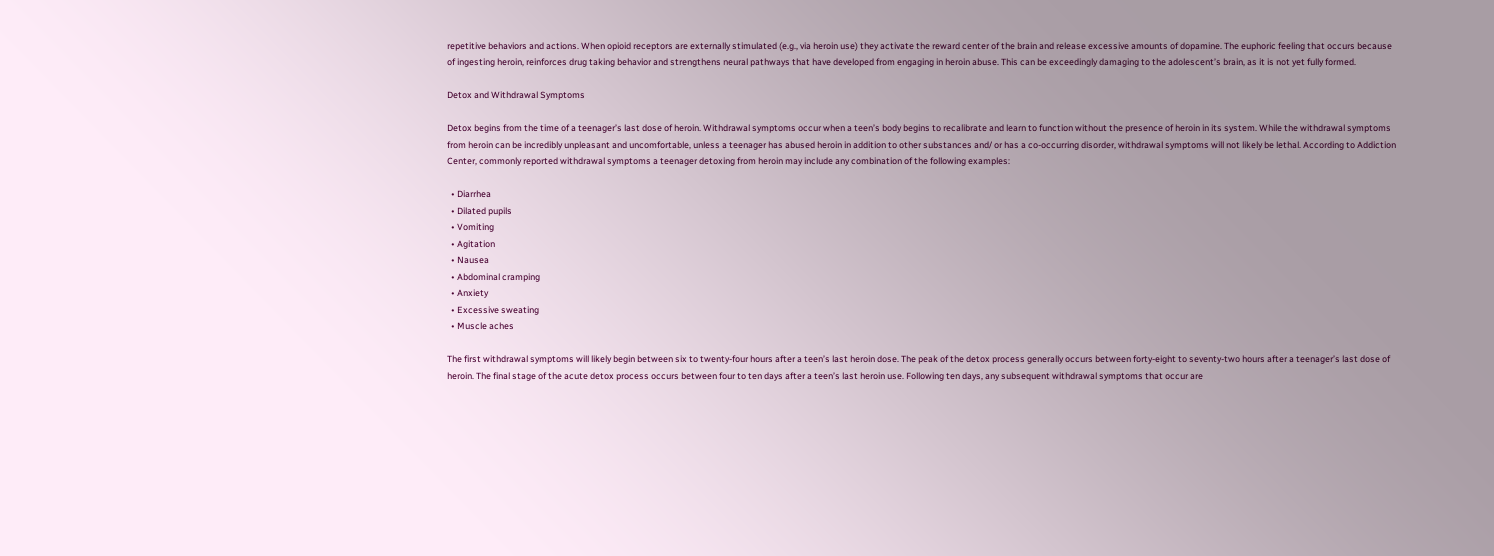repetitive behaviors and actions. When opioid receptors are externally stimulated (e.g., via heroin use) they activate the reward center of the brain and release excessive amounts of dopamine. The euphoric feeling that occurs because of ingesting heroin, reinforces drug taking behavior and strengthens neural pathways that have developed from engaging in heroin abuse. This can be exceedingly damaging to the adolescent’s brain, as it is not yet fully formed.

Detox and Withdrawal Symptoms

Detox begins from the time of a teenager’s last dose of heroin. Withdrawal symptoms occur when a teen’s body begins to recalibrate and learn to function without the presence of heroin in its system. While the withdrawal symptoms from heroin can be incredibly unpleasant and uncomfortable, unless a teenager has abused heroin in addition to other substances and/ or has a co-occurring disorder, withdrawal symptoms will not likely be lethal. According to Addiction Center, commonly reported withdrawal symptoms a teenager detoxing from heroin may include any combination of the following examples:

  • Diarrhea
  • Dilated pupils
  • Vomiting
  • Agitation
  • Nausea
  • Abdominal cramping
  • Anxiety
  • Excessive sweating
  • Muscle aches

The first withdrawal symptoms will likely begin between six to twenty-four hours after a teen’s last heroin dose. The peak of the detox process generally occurs between forty-eight to seventy-two hours after a teenager’s last dose of heroin. The final stage of the acute detox process occurs between four to ten days after a teen’s last heroin use. Following ten days, any subsequent withdrawal symptoms that occur are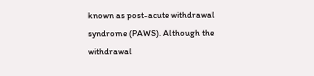known as post-acute withdrawal syndrome (PAWS). Although the withdrawal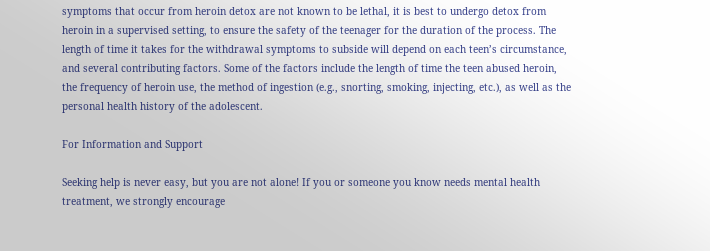symptoms that occur from heroin detox are not known to be lethal, it is best to undergo detox from heroin in a supervised setting, to ensure the safety of the teenager for the duration of the process. The length of time it takes for the withdrawal symptoms to subside will depend on each teen’s circumstance, and several contributing factors. Some of the factors include the length of time the teen abused heroin, the frequency of heroin use, the method of ingestion (e.g., snorting, smoking, injecting, etc.), as well as the personal health history of the adolescent.

For Information and Support

Seeking help is never easy, but you are not alone! If you or someone you know needs mental health treatment, we strongly encourage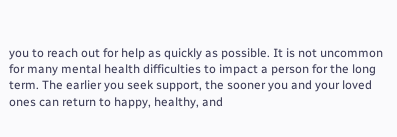you to reach out for help as quickly as possible. It is not uncommon for many mental health difficulties to impact a person for the long term. The earlier you seek support, the sooner you and your loved ones can return to happy, healthy, and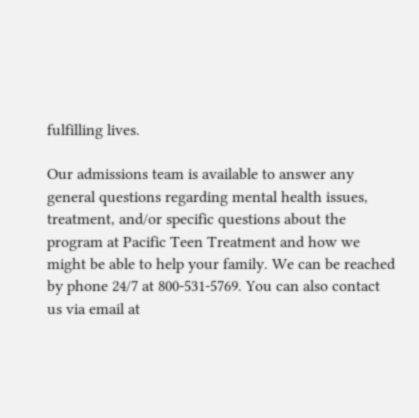fulfilling lives.

Our admissions team is available to answer any general questions regarding mental health issues, treatment, and/or specific questions about the program at Pacific Teen Treatment and how we might be able to help your family. We can be reached by phone 24/7 at 800-531-5769. You can also contact us via email at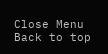Close Menu
Back to top